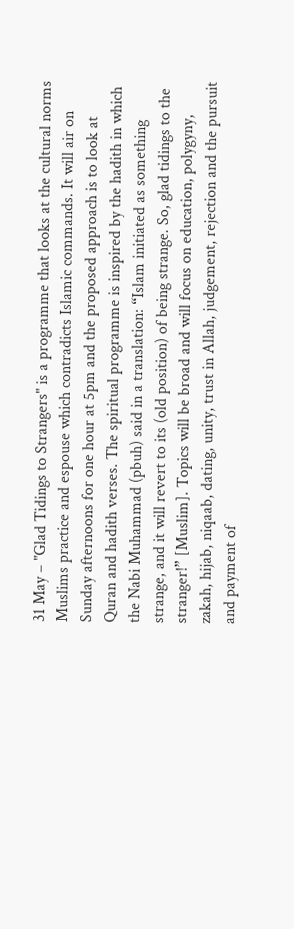31 May – "Glad Tidings to Strangers" is a programme that looks at the cultural norms Muslims practice and espouse which contradicts Islamic commands. It will air on Sunday afternoons for one hour at 5pm and the proposed approach is to look at Quran and hadith verses. The spiritual programme is inspired by the hadith in which the Nabi Muhammad (pbuh) said in a translation: “Islam initiated as something strange, and it will revert to its (old position) of being strange. So, glad tidings to the stranger!” [Muslim]. Topics will be broad and will focus on education, polygyny, zakah, hijab, niqaab, dating, unity, trust in Allah, judgement, rejection and the pursuit and payment of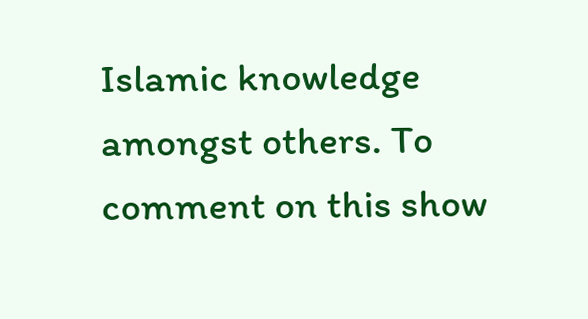Islamic knowledge amongst others. To comment on this show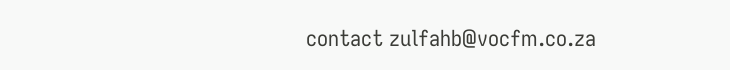contact zulfahb@vocfm.co.za